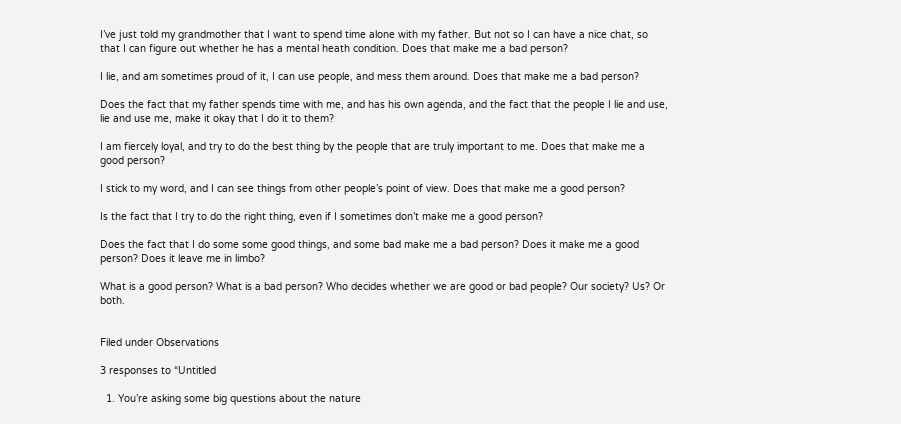I’ve just told my grandmother that I want to spend time alone with my father. But not so I can have a nice chat, so that I can figure out whether he has a mental heath condition. Does that make me a bad person?

I lie, and am sometimes proud of it, I can use people, and mess them around. Does that make me a bad person?

Does the fact that my father spends time with me, and has his own agenda, and the fact that the people I lie and use, lie and use me, make it okay that I do it to them?

I am fiercely loyal, and try to do the best thing by the people that are truly important to me. Does that make me a good person?

I stick to my word, and I can see things from other people’s point of view. Does that make me a good person?

Is the fact that I try to do the right thing, even if I sometimes don’t make me a good person?

Does the fact that I do some some good things, and some bad make me a bad person? Does it make me a good person? Does it leave me in limbo?

What is a good person? What is a bad person? Who decides whether we are good or bad people? Our society? Us? Or both.


Filed under Observations

3 responses to “Untitled

  1. You’re asking some big questions about the nature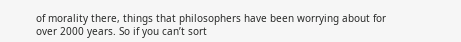of morality there, things that philosophers have been worrying about for over 2000 years. So if you can’t sort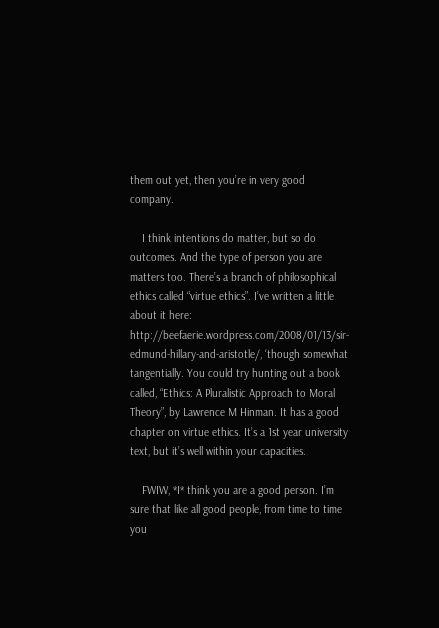them out yet, then you’re in very good company.

    I think intentions do matter, but so do outcomes. And the type of person you are matters too. There’s a branch of philosophical ethics called “virtue ethics”. I’ve written a little about it here: http://beefaerie.wordpress.com/2008/01/13/sir-edmund-hillary-and-aristotle/, ‘though somewhat tangentially. You could try hunting out a book called, “Ethics: A Pluralistic Approach to Moral Theory”, by Lawrence M Hinman. It has a good chapter on virtue ethics. It’s a 1st year university text, but it’s well within your capacities.

    FWIW, *I* think you are a good person. I’m sure that like all good people, from time to time you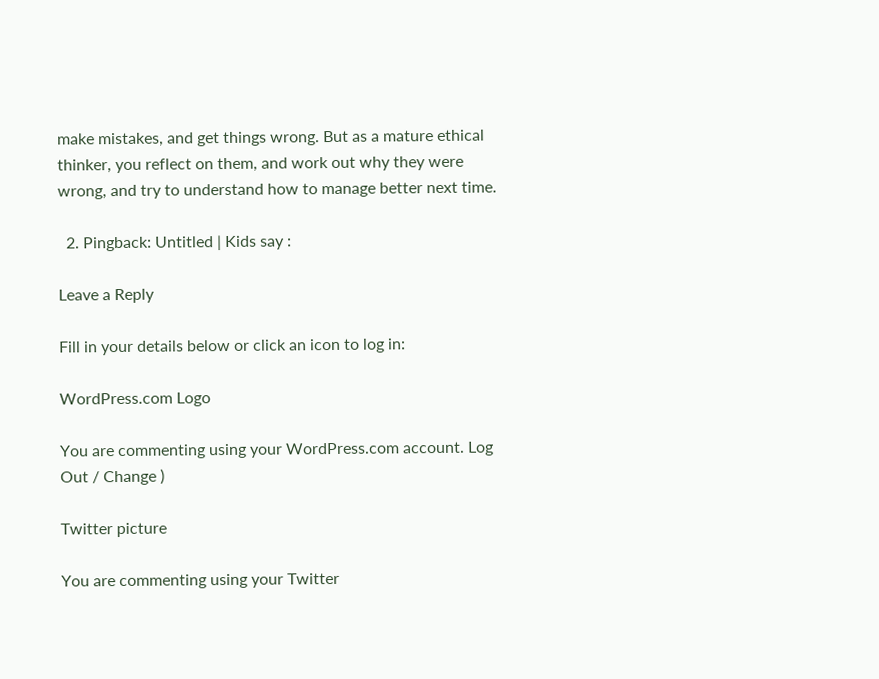make mistakes, and get things wrong. But as a mature ethical thinker, you reflect on them, and work out why they were wrong, and try to understand how to manage better next time.

  2. Pingback: Untitled | Kids say :

Leave a Reply

Fill in your details below or click an icon to log in:

WordPress.com Logo

You are commenting using your WordPress.com account. Log Out / Change )

Twitter picture

You are commenting using your Twitter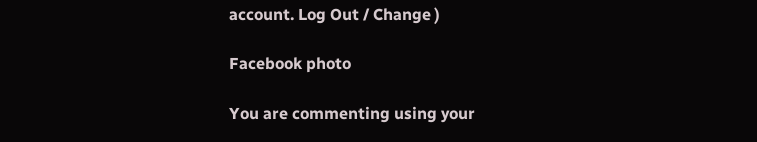account. Log Out / Change )

Facebook photo

You are commenting using your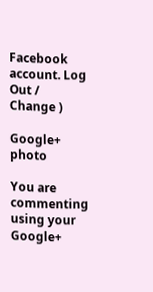Facebook account. Log Out / Change )

Google+ photo

You are commenting using your Google+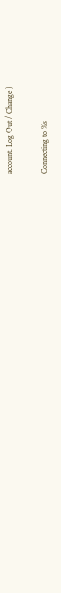account. Log Out / Change )

Connecting to %s